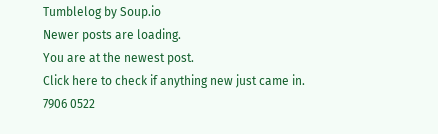Tumblelog by Soup.io
Newer posts are loading.
You are at the newest post.
Click here to check if anything new just came in.
7906 0522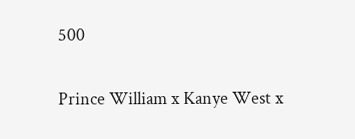500


Prince William x Kanye West x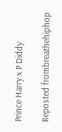Prince Harry x P Diddy

Reposted frombreathehiphop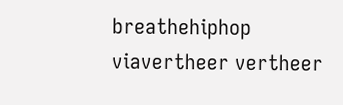breathehiphop viavertheer vertheer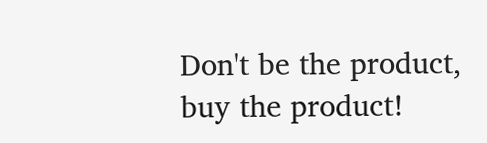Don't be the product, buy the product!